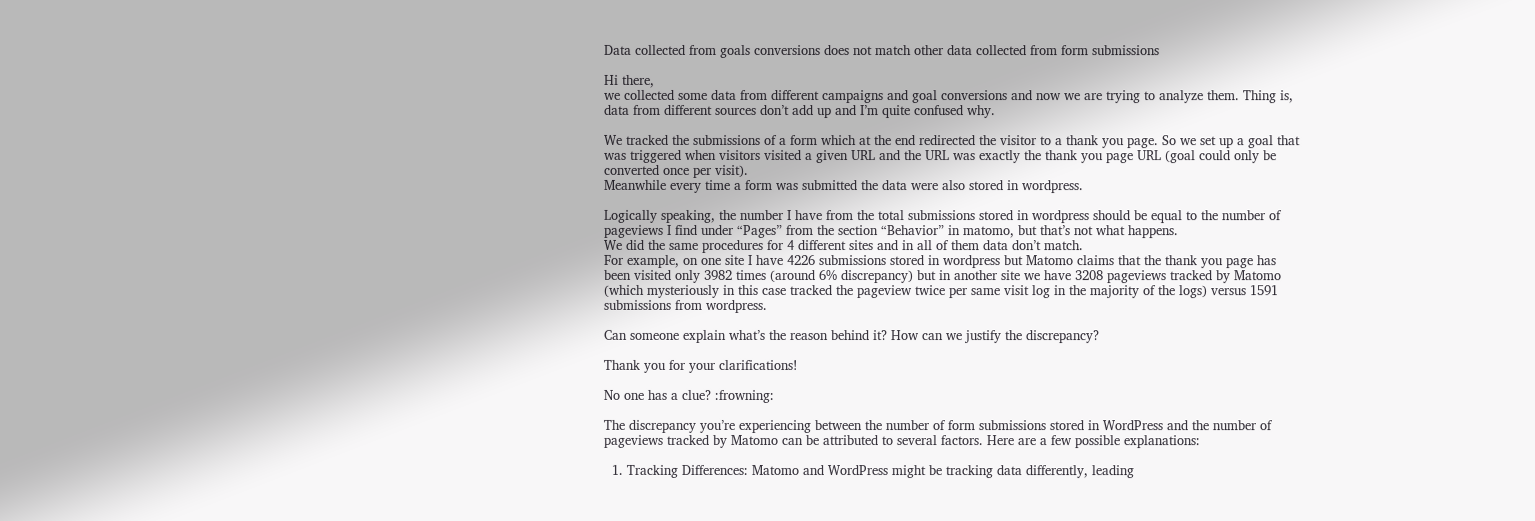Data collected from goals conversions does not match other data collected from form submissions

Hi there,
we collected some data from different campaigns and goal conversions and now we are trying to analyze them. Thing is, data from different sources don’t add up and I’m quite confused why.

We tracked the submissions of a form which at the end redirected the visitor to a thank you page. So we set up a goal that was triggered when visitors visited a given URL and the URL was exactly the thank you page URL (goal could only be converted once per visit).
Meanwhile every time a form was submitted the data were also stored in wordpress.

Logically speaking, the number I have from the total submissions stored in wordpress should be equal to the number of pageviews I find under “Pages” from the section “Behavior” in matomo, but that’s not what happens.
We did the same procedures for 4 different sites and in all of them data don’t match.
For example, on one site I have 4226 submissions stored in wordpress but Matomo claims that the thank you page has been visited only 3982 times (around 6% discrepancy) but in another site we have 3208 pageviews tracked by Matomo (which mysteriously in this case tracked the pageview twice per same visit log in the majority of the logs) versus 1591 submissions from wordpress.

Can someone explain what’s the reason behind it? How can we justify the discrepancy?

Thank you for your clarifications!

No one has a clue? :frowning:

The discrepancy you’re experiencing between the number of form submissions stored in WordPress and the number of pageviews tracked by Matomo can be attributed to several factors. Here are a few possible explanations:

  1. Tracking Differences: Matomo and WordPress might be tracking data differently, leading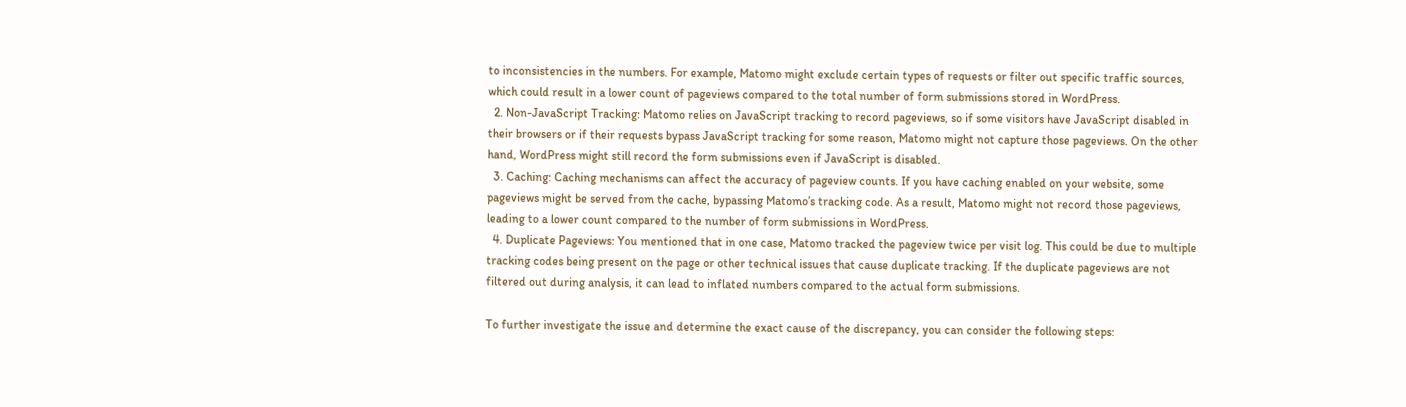to inconsistencies in the numbers. For example, Matomo might exclude certain types of requests or filter out specific traffic sources, which could result in a lower count of pageviews compared to the total number of form submissions stored in WordPress.
  2. Non-JavaScript Tracking: Matomo relies on JavaScript tracking to record pageviews, so if some visitors have JavaScript disabled in their browsers or if their requests bypass JavaScript tracking for some reason, Matomo might not capture those pageviews. On the other hand, WordPress might still record the form submissions even if JavaScript is disabled.
  3. Caching: Caching mechanisms can affect the accuracy of pageview counts. If you have caching enabled on your website, some pageviews might be served from the cache, bypassing Matomo’s tracking code. As a result, Matomo might not record those pageviews, leading to a lower count compared to the number of form submissions in WordPress.
  4. Duplicate Pageviews: You mentioned that in one case, Matomo tracked the pageview twice per visit log. This could be due to multiple tracking codes being present on the page or other technical issues that cause duplicate tracking. If the duplicate pageviews are not filtered out during analysis, it can lead to inflated numbers compared to the actual form submissions.

To further investigate the issue and determine the exact cause of the discrepancy, you can consider the following steps: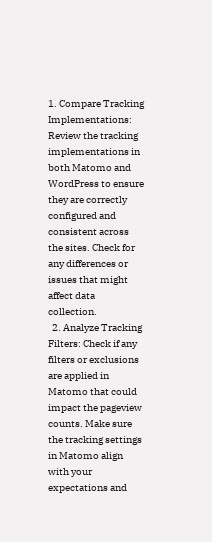1. Compare Tracking Implementations: Review the tracking implementations in both Matomo and WordPress to ensure they are correctly configured and consistent across the sites. Check for any differences or issues that might affect data collection.
  2. Analyze Tracking Filters: Check if any filters or exclusions are applied in Matomo that could impact the pageview counts. Make sure the tracking settings in Matomo align with your expectations and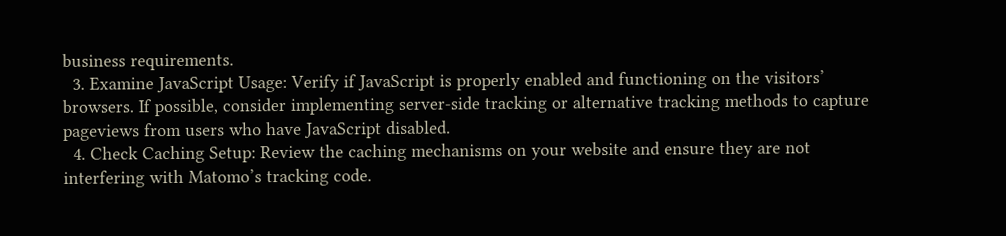business requirements.
  3. Examine JavaScript Usage: Verify if JavaScript is properly enabled and functioning on the visitors’ browsers. If possible, consider implementing server-side tracking or alternative tracking methods to capture pageviews from users who have JavaScript disabled.
  4. Check Caching Setup: Review the caching mechanisms on your website and ensure they are not interfering with Matomo’s tracking code.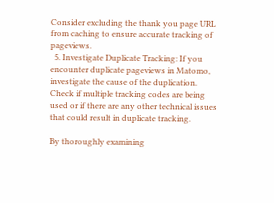Consider excluding the thank you page URL from caching to ensure accurate tracking of pageviews.
  5. Investigate Duplicate Tracking: If you encounter duplicate pageviews in Matomo, investigate the cause of the duplication. Check if multiple tracking codes are being used or if there are any other technical issues that could result in duplicate tracking.

By thoroughly examining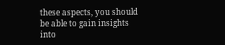these aspects, you should be able to gain insights into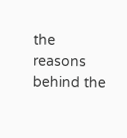the reasons behind the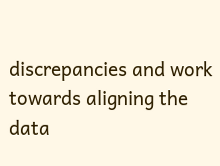discrepancies and work towards aligning the data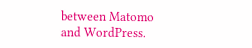between Matomo and WordPress.